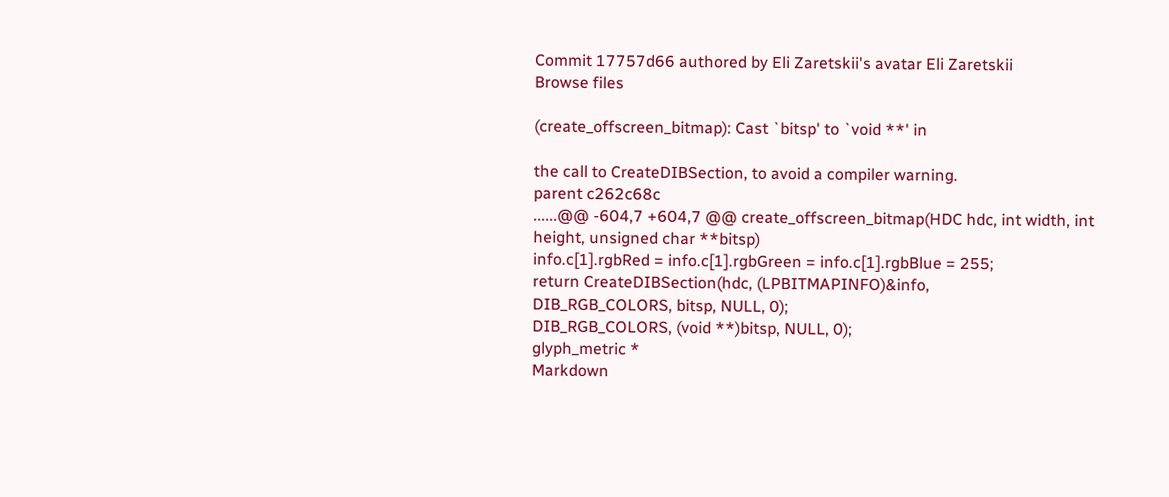Commit 17757d66 authored by Eli Zaretskii's avatar Eli Zaretskii
Browse files

(create_offscreen_bitmap): Cast `bitsp' to `void **' in

the call to CreateDIBSection, to avoid a compiler warning.
parent c262c68c
......@@ -604,7 +604,7 @@ create_offscreen_bitmap(HDC hdc, int width, int height, unsigned char **bitsp)
info.c[1].rgbRed = info.c[1].rgbGreen = info.c[1].rgbBlue = 255;
return CreateDIBSection(hdc, (LPBITMAPINFO)&info,
DIB_RGB_COLORS, bitsp, NULL, 0);
DIB_RGB_COLORS, (void **)bitsp, NULL, 0);
glyph_metric *
Markdown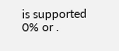is supported
0% or .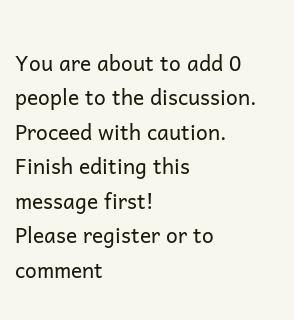You are about to add 0 people to the discussion. Proceed with caution.
Finish editing this message first!
Please register or to comment